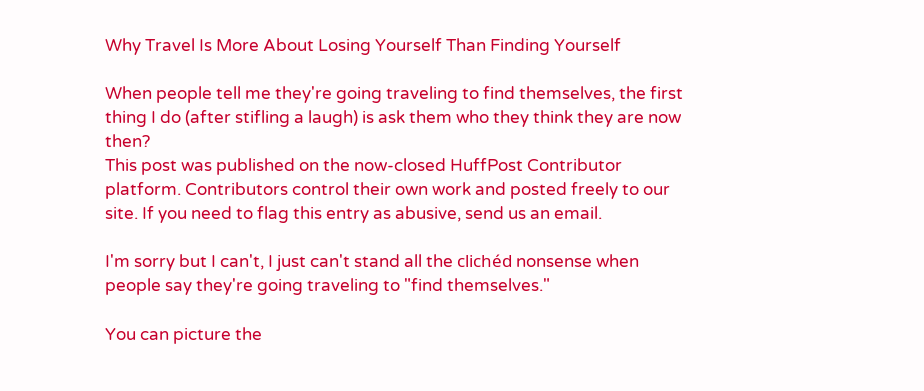Why Travel Is More About Losing Yourself Than Finding Yourself

When people tell me they're going traveling to find themselves, the first thing I do (after stifling a laugh) is ask them who they think they are now then?
This post was published on the now-closed HuffPost Contributor platform. Contributors control their own work and posted freely to our site. If you need to flag this entry as abusive, send us an email.

I'm sorry but I can't, I just can't stand all the clichéd nonsense when people say they're going traveling to "find themselves."

You can picture the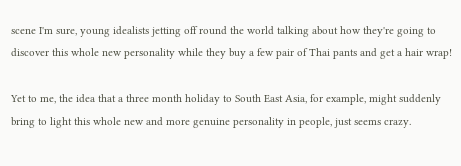scene I'm sure, young idealists jetting off round the world talking about how they're going to discover this whole new personality while they buy a few pair of Thai pants and get a hair wrap!

Yet to me, the idea that a three month holiday to South East Asia, for example, might suddenly bring to light this whole new and more genuine personality in people, just seems crazy.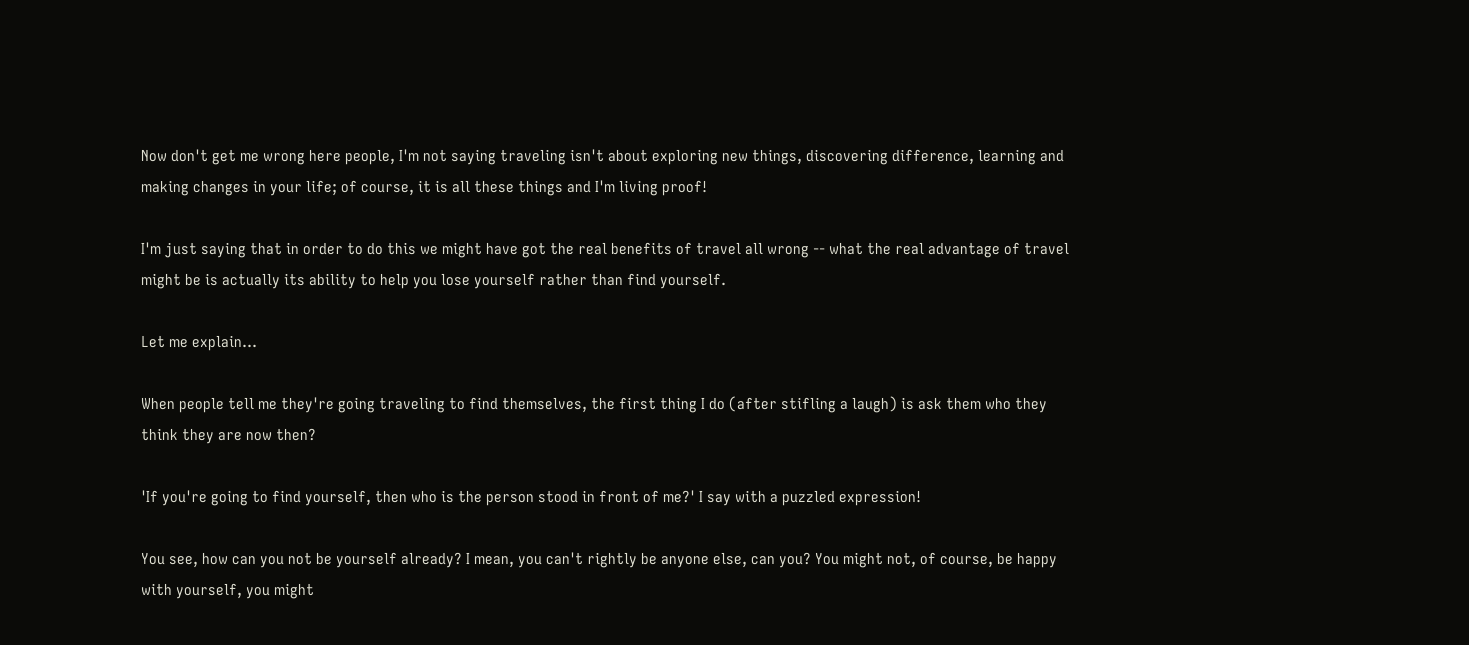Now don't get me wrong here people, I'm not saying traveling isn't about exploring new things, discovering difference, learning and making changes in your life; of course, it is all these things and I'm living proof!

I'm just saying that in order to do this we might have got the real benefits of travel all wrong -- what the real advantage of travel might be is actually its ability to help you lose yourself rather than find yourself.

Let me explain...

When people tell me they're going traveling to find themselves, the first thing I do (after stifling a laugh) is ask them who they think they are now then?

'If you're going to find yourself, then who is the person stood in front of me?' I say with a puzzled expression!

You see, how can you not be yourself already? I mean, you can't rightly be anyone else, can you? You might not, of course, be happy with yourself, you might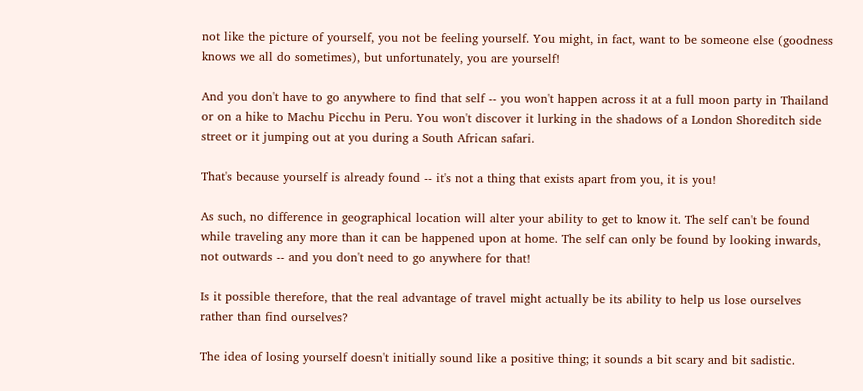not like the picture of yourself, you not be feeling yourself. You might, in fact, want to be someone else (goodness knows we all do sometimes), but unfortunately, you are yourself!

And you don't have to go anywhere to find that self -- you won't happen across it at a full moon party in Thailand or on a hike to Machu Picchu in Peru. You won't discover it lurking in the shadows of a London Shoreditch side street or it jumping out at you during a South African safari.

That's because yourself is already found -- it's not a thing that exists apart from you, it is you!

As such, no difference in geographical location will alter your ability to get to know it. The self can't be found while traveling any more than it can be happened upon at home. The self can only be found by looking inwards, not outwards -- and you don't need to go anywhere for that!

Is it possible therefore, that the real advantage of travel might actually be its ability to help us lose ourselves rather than find ourselves?

The idea of losing yourself doesn't initially sound like a positive thing; it sounds a bit scary and bit sadistic.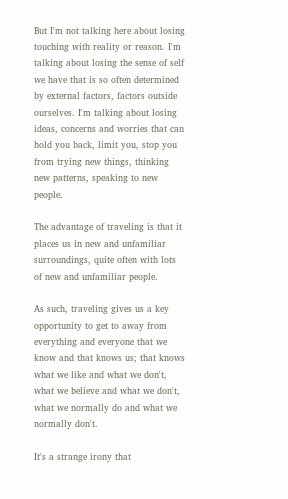But I'm not talking here about losing touching with reality or reason. I'm talking about losing the sense of self we have that is so often determined by external factors, factors outside ourselves. I'm talking about losing ideas, concerns and worries that can hold you back, limit you, stop you from trying new things, thinking new patterns, speaking to new people.

The advantage of traveling is that it places us in new and unfamiliar surroundings, quite often with lots of new and unfamiliar people.

As such, traveling gives us a key opportunity to get to away from everything and everyone that we know and that knows us; that knows what we like and what we don't, what we believe and what we don't, what we normally do and what we normally don't.

It's a strange irony that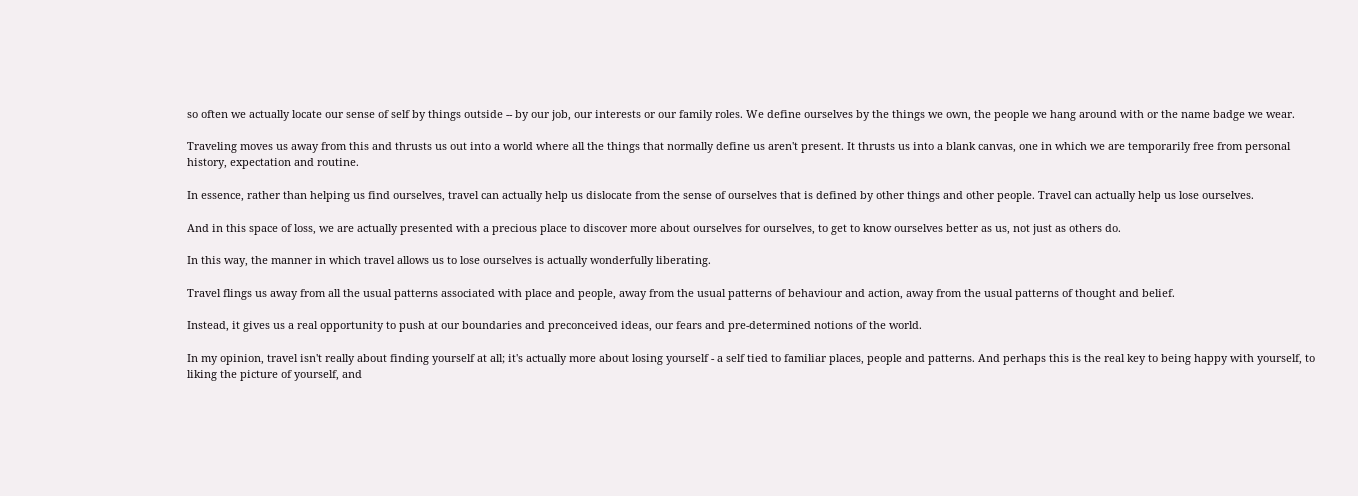so often we actually locate our sense of self by things outside -- by our job, our interests or our family roles. We define ourselves by the things we own, the people we hang around with or the name badge we wear.

Traveling moves us away from this and thrusts us out into a world where all the things that normally define us aren't present. It thrusts us into a blank canvas, one in which we are temporarily free from personal history, expectation and routine.

In essence, rather than helping us find ourselves, travel can actually help us dislocate from the sense of ourselves that is defined by other things and other people. Travel can actually help us lose ourselves.

And in this space of loss, we are actually presented with a precious place to discover more about ourselves for ourselves, to get to know ourselves better as us, not just as others do.

In this way, the manner in which travel allows us to lose ourselves is actually wonderfully liberating.

Travel flings us away from all the usual patterns associated with place and people, away from the usual patterns of behaviour and action, away from the usual patterns of thought and belief.

Instead, it gives us a real opportunity to push at our boundaries and preconceived ideas, our fears and pre-determined notions of the world.

In my opinion, travel isn't really about finding yourself at all; it's actually more about losing yourself - a self tied to familiar places, people and patterns. And perhaps this is the real key to being happy with yourself, to liking the picture of yourself, and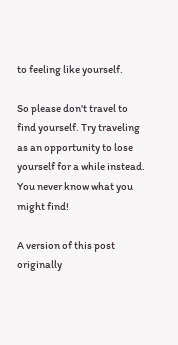to feeling like yourself.

So please don't travel to find yourself. Try traveling as an opportunity to lose yourself for a while instead. You never know what you might find!

A version of this post originally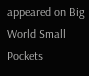appeared on Big World Small Pockets